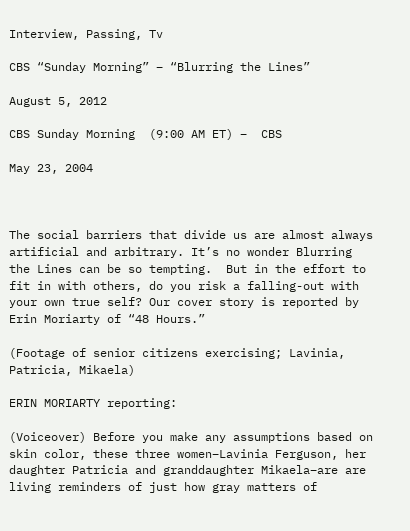Interview, Passing, Tv

CBS “Sunday Morning” – “Blurring the Lines”

August 5, 2012

CBS Sunday Morning  (9:00 AM ET) –  CBS

May 23, 2004



The social barriers that divide us are almost always artificial and arbitrary. It’s no wonder Blurring the Lines can be so tempting.  But in the effort to fit in with others, do you risk a falling-out with your own true self? Our cover story is reported by Erin Moriarty of “48 Hours.”

(Footage of senior citizens exercising; Lavinia, Patricia, Mikaela)

ERIN MORIARTY reporting:

(Voiceover) Before you make any assumptions based on skin color, these three women–Lavinia Ferguson, her daughter Patricia and granddaughter Mikaela–are are living reminders of just how gray matters of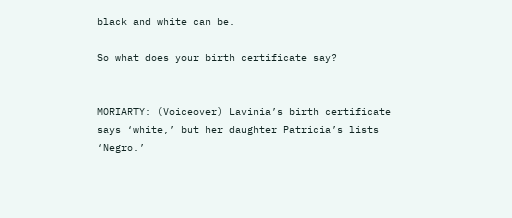black and white can be.

So what does your birth certificate say?


MORIARTY: (Voiceover) Lavinia’s birth certificate says ‘white,’ but her daughter Patricia’s lists ‘Negro.’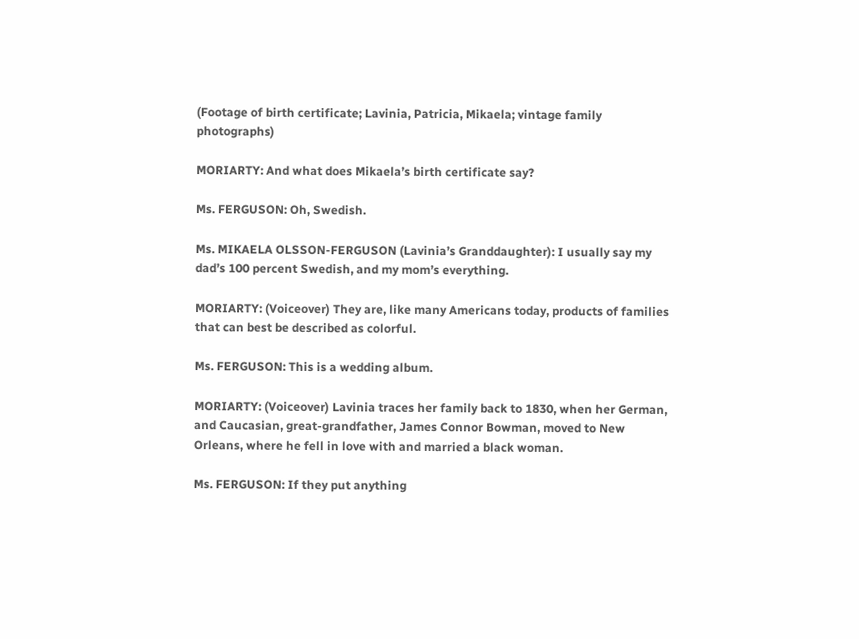(Footage of birth certificate; Lavinia, Patricia, Mikaela; vintage family photographs)

MORIARTY: And what does Mikaela’s birth certificate say?

Ms. FERGUSON: Oh, Swedish.

Ms. MIKAELA OLSSON-FERGUSON (Lavinia’s Granddaughter): I usually say my dad’s 100 percent Swedish, and my mom’s everything.

MORIARTY: (Voiceover) They are, like many Americans today, products of families that can best be described as colorful.

Ms. FERGUSON: This is a wedding album.

MORIARTY: (Voiceover) Lavinia traces her family back to 1830, when her German, and Caucasian, great-grandfather, James Connor Bowman, moved to New Orleans, where he fell in love with and married a black woman.

Ms. FERGUSON: If they put anything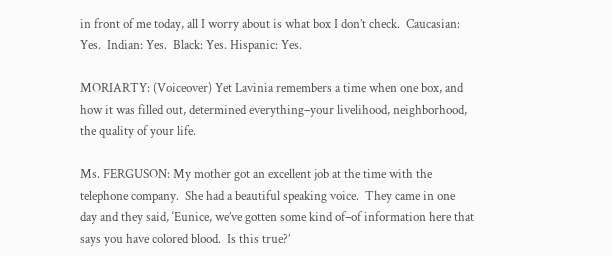in front of me today, all I worry about is what box I don’t check.  Caucasian: Yes.  Indian: Yes.  Black: Yes. Hispanic: Yes.

MORIARTY: (Voiceover) Yet Lavinia remembers a time when one box, and how it was filled out, determined everything–your livelihood, neighborhood, the quality of your life.

Ms. FERGUSON: My mother got an excellent job at the time with the telephone company.  She had a beautiful speaking voice.  They came in one day and they said, ‘Eunice, we’ve gotten some kind of–of information here that says you have colored blood.  Is this true?’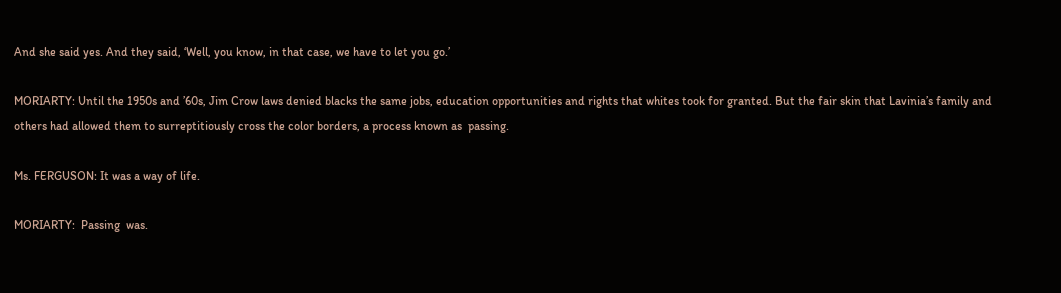And she said yes. And they said, ‘Well, you know, in that case, we have to let you go.’

MORIARTY: Until the 1950s and ’60s, Jim Crow laws denied blacks the same jobs, education opportunities and rights that whites took for granted. But the fair skin that Lavinia’s family and others had allowed them to surreptitiously cross the color borders, a process known as  passing.

Ms. FERGUSON: It was a way of life.

MORIARTY:  Passing  was.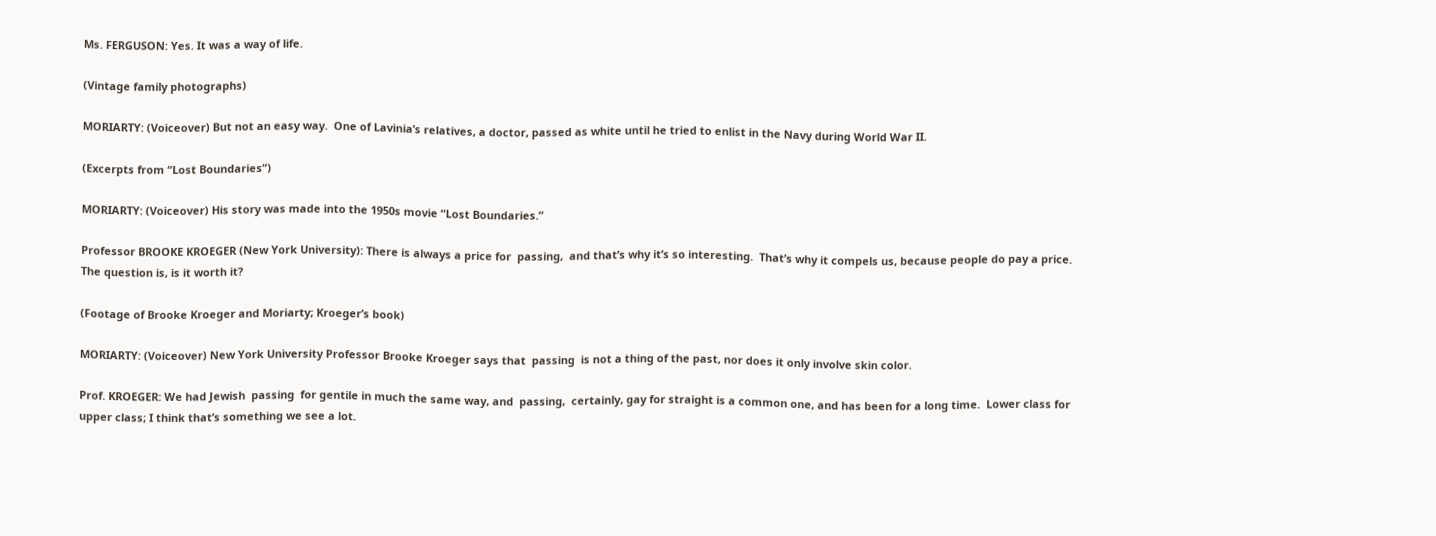Ms. FERGUSON: Yes. It was a way of life.

(Vintage family photographs)

MORIARTY: (Voiceover) But not an easy way.  One of Lavinia’s relatives, a doctor, passed as white until he tried to enlist in the Navy during World War II.

(Excerpts from “Lost Boundaries”)

MORIARTY: (Voiceover) His story was made into the 1950s movie “Lost Boundaries.”

Professor BROOKE KROEGER (New York University): There is always a price for  passing,  and that’s why it’s so interesting.  That’s why it compels us, because people do pay a price.  The question is, is it worth it?

(Footage of Brooke Kroeger and Moriarty; Kroeger’s book)

MORIARTY: (Voiceover) New York University Professor Brooke Kroeger says that  passing  is not a thing of the past, nor does it only involve skin color.

Prof. KROEGER: We had Jewish  passing  for gentile in much the same way, and  passing,  certainly, gay for straight is a common one, and has been for a long time.  Lower class for upper class; I think that’s something we see a lot.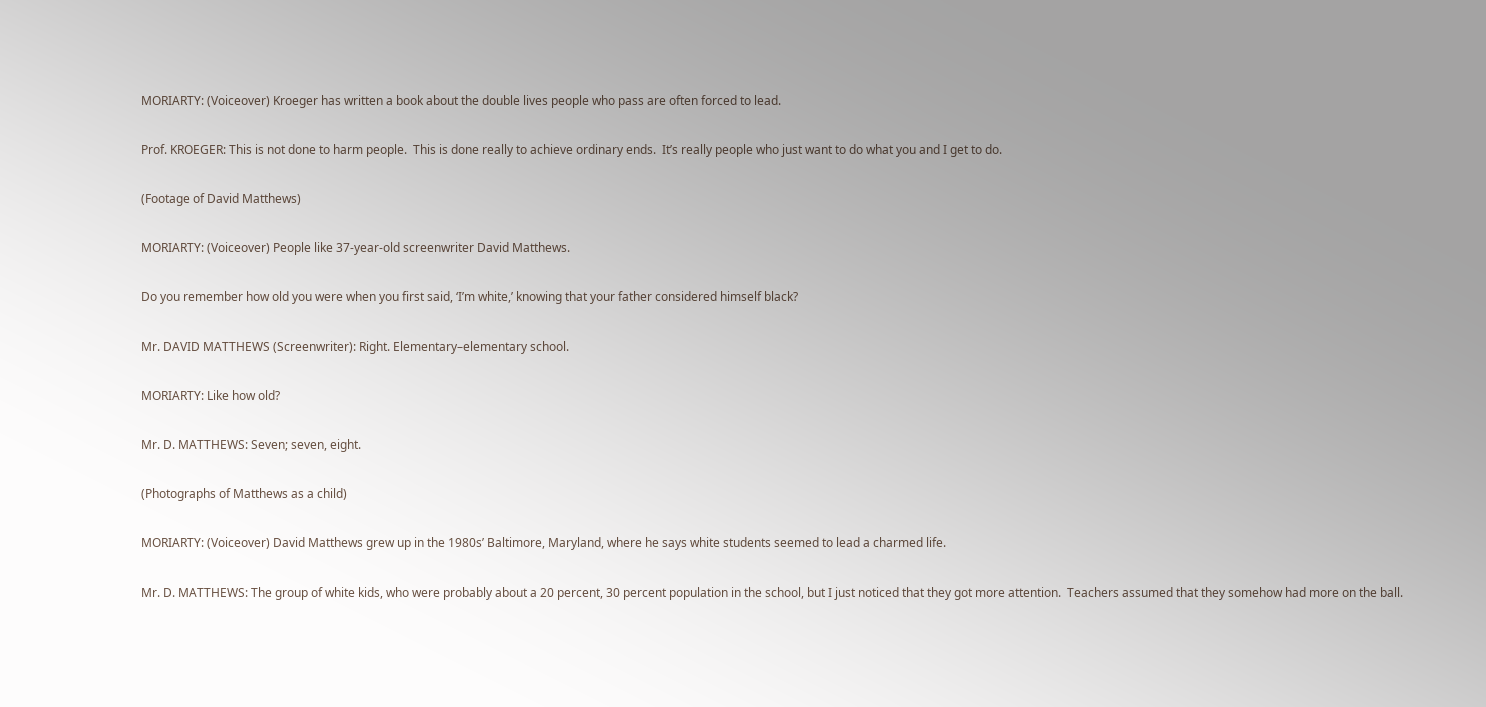MORIARTY: (Voiceover) Kroeger has written a book about the double lives people who pass are often forced to lead.

Prof. KROEGER: This is not done to harm people.  This is done really to achieve ordinary ends.  It’s really people who just want to do what you and I get to do.

(Footage of David Matthews)

MORIARTY: (Voiceover) People like 37-year-old screenwriter David Matthews.

Do you remember how old you were when you first said, ‘I’m white,’ knowing that your father considered himself black?

Mr. DAVID MATTHEWS (Screenwriter): Right. Elementary–elementary school.

MORIARTY: Like how old?

Mr. D. MATTHEWS: Seven; seven, eight.

(Photographs of Matthews as a child)

MORIARTY: (Voiceover) David Matthews grew up in the 1980s’ Baltimore, Maryland, where he says white students seemed to lead a charmed life.

Mr. D. MATTHEWS: The group of white kids, who were probably about a 20 percent, 30 percent population in the school, but I just noticed that they got more attention.  Teachers assumed that they somehow had more on the ball.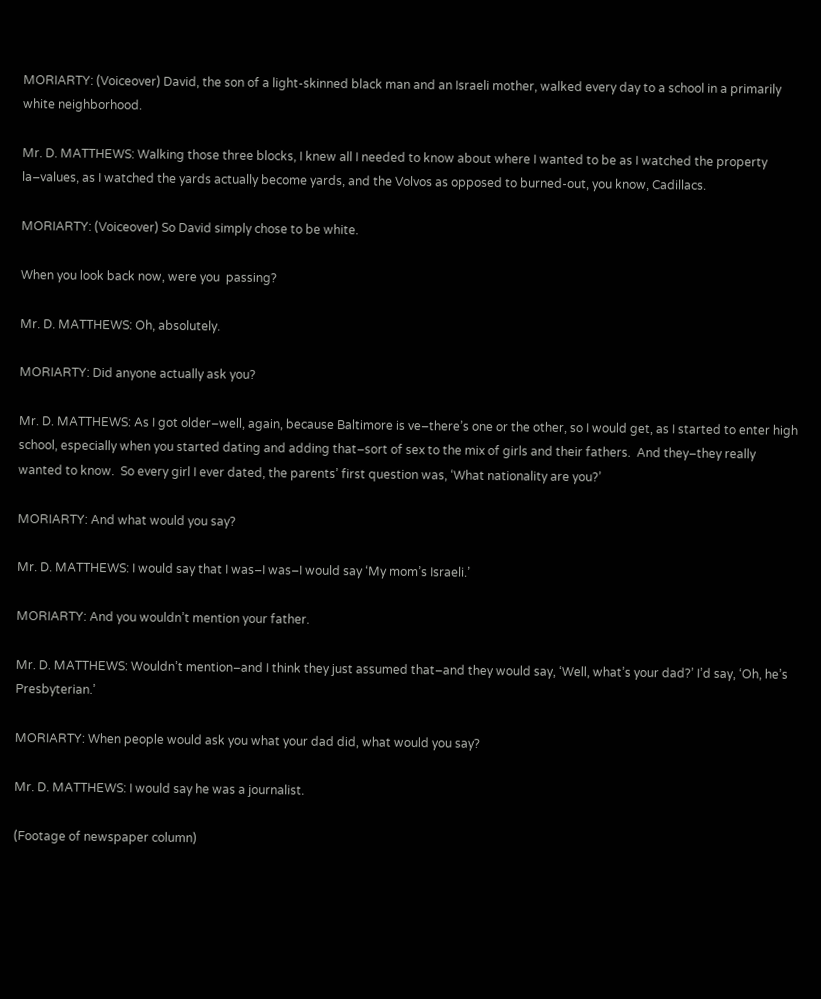MORIARTY: (Voiceover) David, the son of a light-skinned black man and an Israeli mother, walked every day to a school in a primarily white neighborhood.

Mr. D. MATTHEWS: Walking those three blocks, I knew all I needed to know about where I wanted to be as I watched the property la–values, as I watched the yards actually become yards, and the Volvos as opposed to burned-out, you know, Cadillacs.

MORIARTY: (Voiceover) So David simply chose to be white.

When you look back now, were you  passing?

Mr. D. MATTHEWS: Oh, absolutely.

MORIARTY: Did anyone actually ask you?

Mr. D. MATTHEWS: As I got older–well, again, because Baltimore is ve–there’s one or the other, so I would get, as I started to enter high school, especially when you started dating and adding that–sort of sex to the mix of girls and their fathers.  And they–they really wanted to know.  So every girl I ever dated, the parents’ first question was, ‘What nationality are you?’

MORIARTY: And what would you say?

Mr. D. MATTHEWS: I would say that I was–I was–I would say ‘My mom’s Israeli.’

MORIARTY: And you wouldn’t mention your father.

Mr. D. MATTHEWS: Wouldn’t mention–and I think they just assumed that–and they would say, ‘Well, what’s your dad?’ I’d say, ‘Oh, he’s Presbyterian.’

MORIARTY: When people would ask you what your dad did, what would you say?

Mr. D. MATTHEWS: I would say he was a journalist.

(Footage of newspaper column)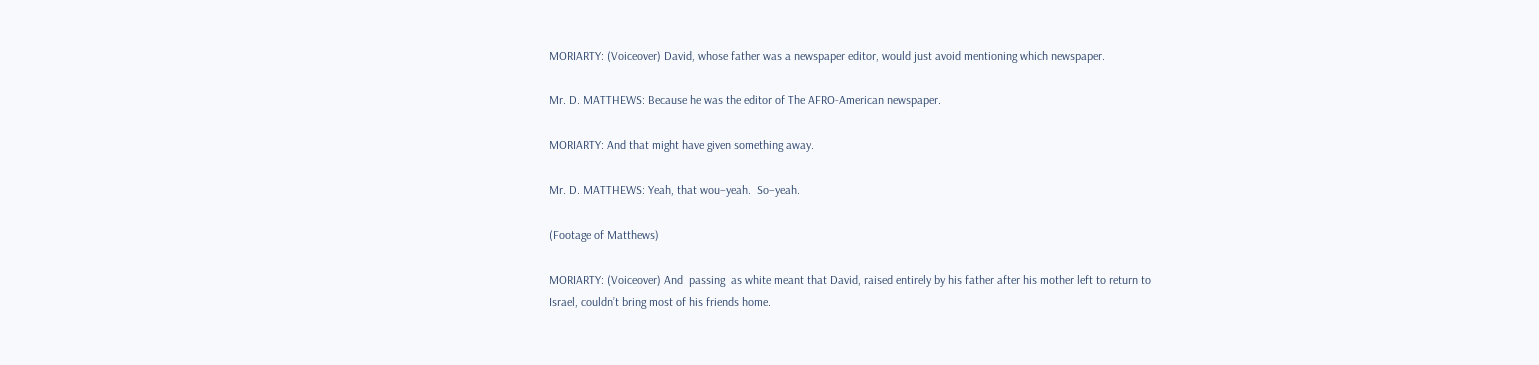MORIARTY: (Voiceover) David, whose father was a newspaper editor, would just avoid mentioning which newspaper.

Mr. D. MATTHEWS: Because he was the editor of The AFRO-American newspaper.

MORIARTY: And that might have given something away.

Mr. D. MATTHEWS: Yeah, that wou–yeah.  So–yeah.

(Footage of Matthews)

MORIARTY: (Voiceover) And  passing  as white meant that David, raised entirely by his father after his mother left to return to Israel, couldn’t bring most of his friends home.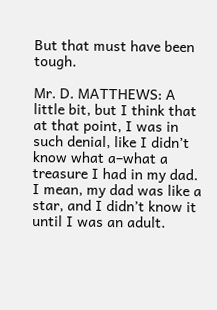But that must have been tough.

Mr. D. MATTHEWS: A little bit, but I think that at that point, I was in such denial, like I didn’t know what a–what a treasure I had in my dad. I mean, my dad was like a star, and I didn’t know it until I was an adult.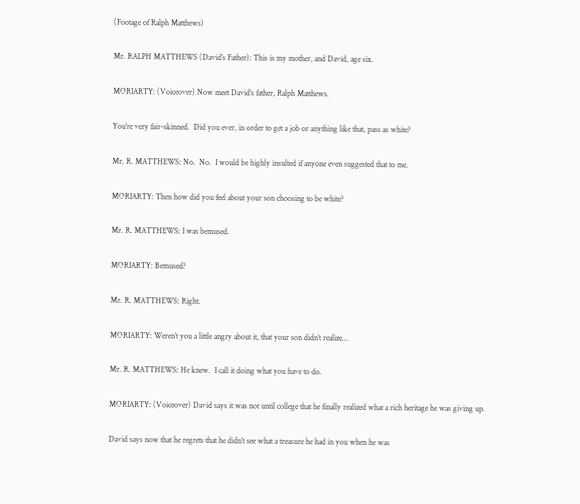(Footage of Ralph Matthews)

Mr. RALPH MATTHEWS (David’s Father): This is my mother, and David, age six.

MORIARTY: (Voiceover) Now meet David’s father, Ralph Matthews.

You’re very fair-skinned.  Did you ever, in order to get a job or anything like that, pass as white?

Mr. R. MATTHEWS: No.  No.  I would be highly insulted if anyone even suggested that to me.

MORIARTY: Then how did you feel about your son choosing to be white?

Mr. R. MATTHEWS: I was bemused.

MORIARTY: Bemused?

Mr. R. MATTHEWS: Right.

MORIARTY: Weren’t you a little angry about it, that your son didn’t realize…

Mr. R. MATTHEWS: He knew.  I call it doing what you have to do.

MORIARTY: (Voiceover) David says it was not until college that he finally realized what a rich heritage he was giving up.

David says now that he regrets that he didn’t see what a treasure he had in you when he was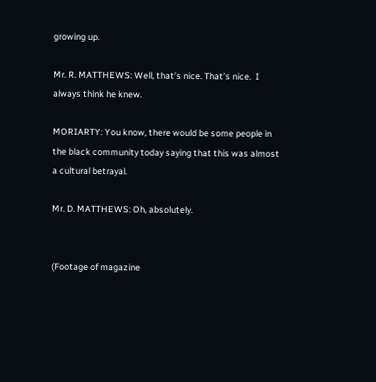growing up.

Mr. R. MATTHEWS: Well, that’s nice. That’s nice.  I always think he knew.

MORIARTY: You know, there would be some people in the black community today saying that this was almost a cultural betrayal.

Mr. D. MATTHEWS: Oh, absolutely.


(Footage of magazine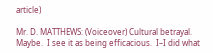article)

Mr. D. MATTHEWS: (Voiceover) Cultural betrayal.  Maybe.  I see it as being efficacious.  I–I did what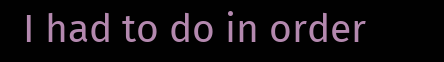I had to do in order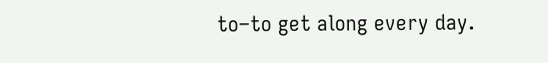to–to get along every day.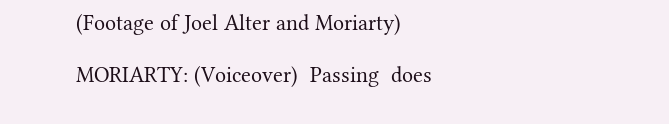(Footage of Joel Alter and Moriarty)

MORIARTY: (Voiceover)  Passing  does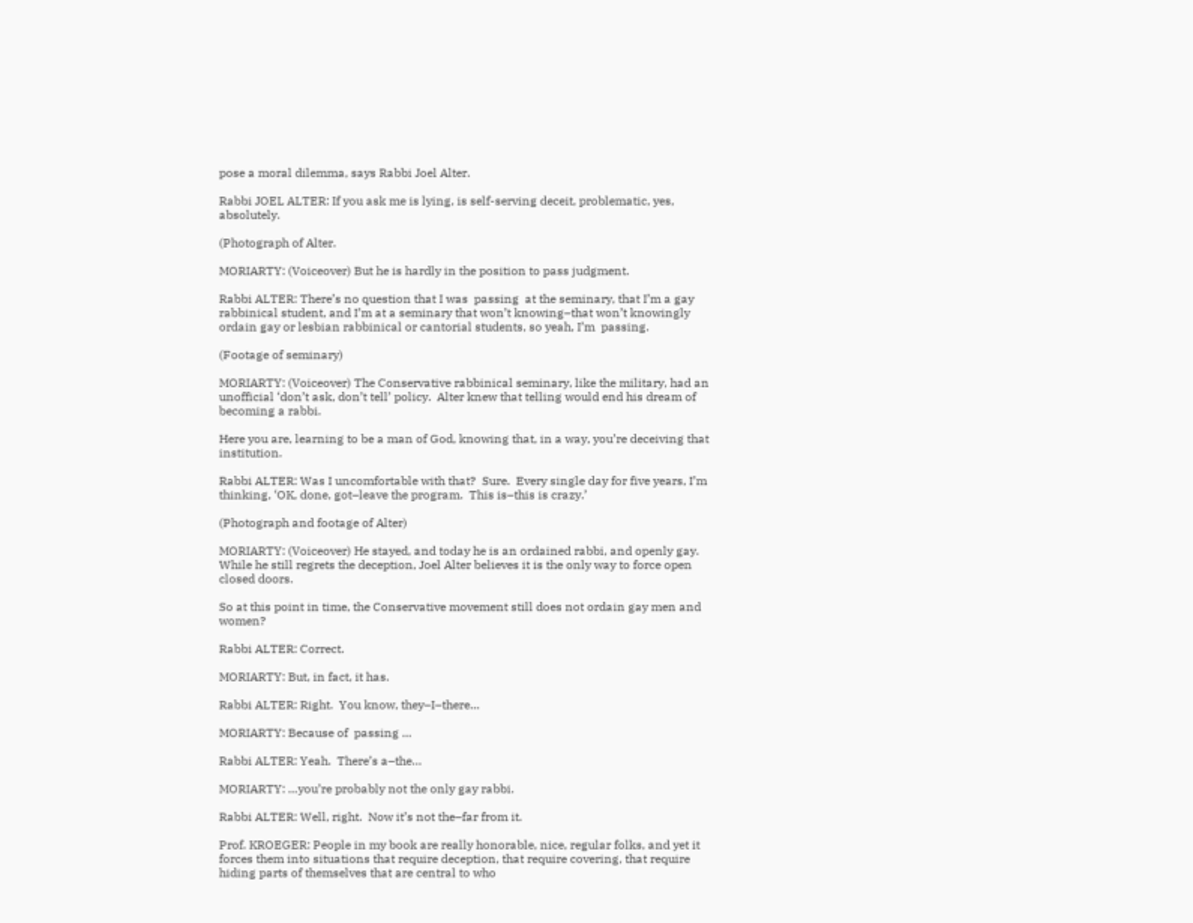pose a moral dilemma, says Rabbi Joel Alter.

Rabbi JOEL ALTER: If you ask me is lying, is self-serving deceit, problematic, yes, absolutely.

(Photograph of Alter.

MORIARTY: (Voiceover) But he is hardly in the position to pass judgment.

Rabbi ALTER: There’s no question that I was  passing  at the seminary, that I’m a gay rabbinical student, and I’m at a seminary that won’t knowing–that won’t knowingly ordain gay or lesbian rabbinical or cantorial students, so yeah, I’m  passing.

(Footage of seminary)

MORIARTY: (Voiceover) The Conservative rabbinical seminary, like the military, had an unofficial ‘don’t ask, don’t tell’ policy.  Alter knew that telling would end his dream of becoming a rabbi.

Here you are, learning to be a man of God, knowing that, in a way, you’re deceiving that institution.

Rabbi ALTER: Was I uncomfortable with that?  Sure.  Every single day for five years, I’m thinking, ‘OK, done, got–leave the program.  This is–this is crazy.’

(Photograph and footage of Alter)

MORIARTY: (Voiceover) He stayed, and today he is an ordained rabbi, and openly gay.  While he still regrets the deception, Joel Alter believes it is the only way to force open closed doors.

So at this point in time, the Conservative movement still does not ordain gay men and women?

Rabbi ALTER: Correct.

MORIARTY: But, in fact, it has.

Rabbi ALTER: Right.  You know, they–I–there…

MORIARTY: Because of  passing …

Rabbi ALTER: Yeah.  There’s a–the…

MORIARTY: …you’re probably not the only gay rabbi.

Rabbi ALTER: Well, right.  Now it’s not the–far from it.

Prof. KROEGER: People in my book are really honorable, nice, regular folks, and yet it forces them into situations that require deception, that require covering, that require hiding parts of themselves that are central to who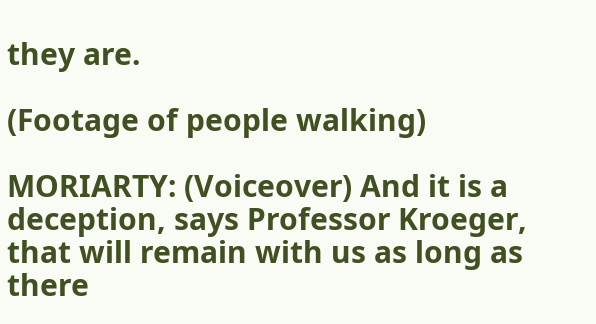they are.

(Footage of people walking)

MORIARTY: (Voiceover) And it is a deception, says Professor Kroeger, that will remain with us as long as there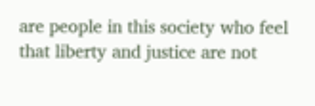are people in this society who feel that liberty and justice are not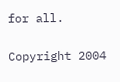for all.

Copyright 2004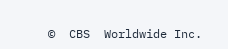©  CBS  Worldwide Inc.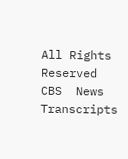All Rights Reserved   CBS  News Transcripts